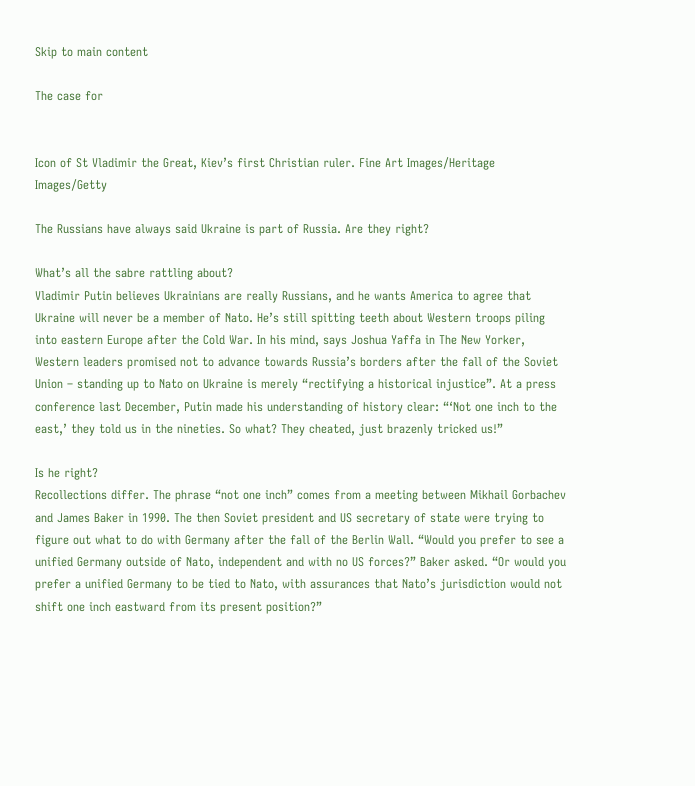Skip to main content

The case for


Icon of St Vladimir the Great, Kiev’s first Christian ruler. Fine Art Images/Heritage Images/Getty

The Russians have always said Ukraine is part of Russia. Are they right?

What’s all the sabre rattling about?
Vladimir Putin believes Ukrainians are really Russians, and he wants America to agree that Ukraine will never be a member of Nato. He’s still spitting teeth about Western troops piling into eastern Europe after the Cold War. In his mind, says Joshua Yaffa in The New Yorker, Western leaders promised not to advance towards Russia’s borders after the fall of the Soviet Union – standing up to Nato on Ukraine is merely “rectifying a historical injustice”. At a press conference last December, Putin made his understanding of history clear: “‘Not one inch to the east,’ they told us in the nineties. So what? They cheated, just brazenly tricked us!”

Is he right?
Recollections differ. The phrase “not one inch” comes from a meeting between Mikhail Gorbachev and James Baker in 1990. The then Soviet president and US secretary of state were trying to figure out what to do with Germany after the fall of the Berlin Wall. “Would you prefer to see a unified Germany outside of Nato, independent and with no US forces?” Baker asked. “Or would you prefer a unified Germany to be tied to Nato, with assurances that Nato’s jurisdiction would not shift one inch eastward from its present position?”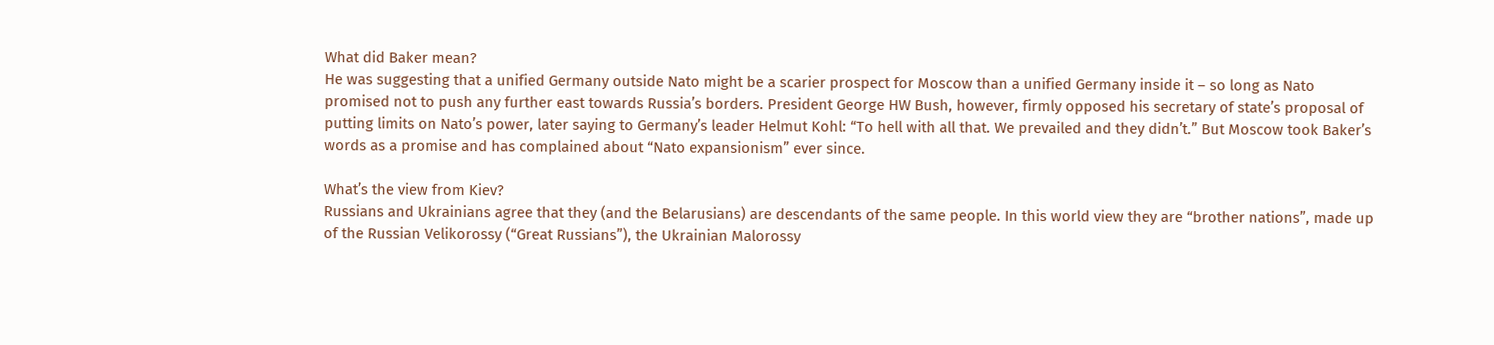What did Baker mean?
He was suggesting that a unified Germany outside Nato might be a scarier prospect for Moscow than a unified Germany inside it – so long as Nato promised not to push any further east towards Russia’s borders. President George HW Bush, however, firmly opposed his secretary of state’s proposal of putting limits on Nato’s power, later saying to Germany’s leader Helmut Kohl: “To hell with all that. We prevailed and they didn’t.” But Moscow took Baker’s words as a promise and has complained about “Nato expansionism” ever since.

What’s the view from Kiev?
Russians and Ukrainians agree that they (and the Belarusians) are descendants of the same people. In this world view they are “brother nations”, made up of the Russian Velikorossy (“Great Russians”), the Ukrainian Malorossy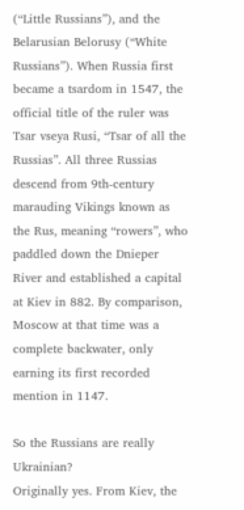(“Little Russians”), and the Belarusian Belorusy (“White Russians”). When Russia first became a tsardom in 1547, the official title of the ruler was Tsar vseya Rusi, “Tsar of all the Russias”. All three Russias descend from 9th-century marauding Vikings known as the Rus, meaning “rowers”, who paddled down the Dnieper River and established a capital at Kiev in 882. By comparison, Moscow at that time was a complete backwater, only earning its first recorded mention in 1147.

So the Russians are really Ukrainian?
Originally yes. From Kiev, the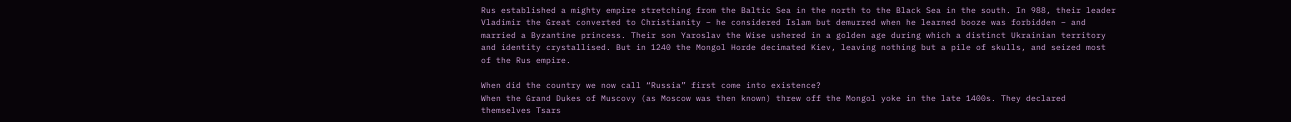Rus established a mighty empire stretching from the Baltic Sea in the north to the Black Sea in the south. In 988, their leader Vladimir the Great converted to Christianity – he considered Islam but demurred when he learned booze was forbidden – and married a Byzantine princess. Their son Yaroslav the Wise ushered in a golden age during which a distinct Ukrainian territory and identity crystallised. But in 1240 the Mongol Horde decimated Kiev, leaving nothing but a pile of skulls, and seized most of the Rus empire.

When did the country we now call “Russia” first come into existence?
When the Grand Dukes of Muscovy (as Moscow was then known) threw off the Mongol yoke in the late 1400s. They declared themselves Tsars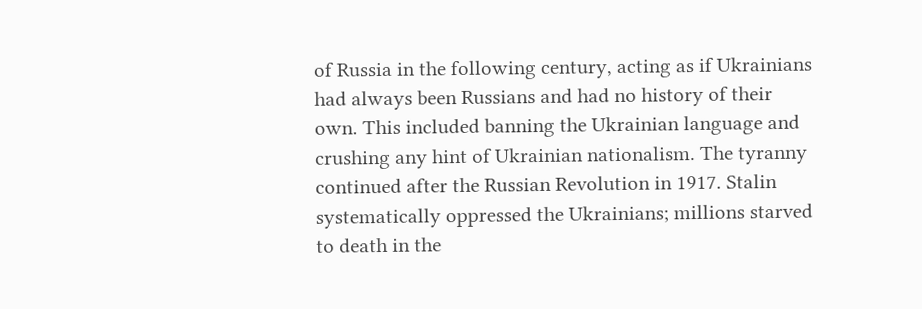of Russia in the following century, acting as if Ukrainians had always been Russians and had no history of their own. This included banning the Ukrainian language and crushing any hint of Ukrainian nationalism. The tyranny continued after the Russian Revolution in 1917. Stalin systematically oppressed the Ukrainians; millions starved to death in the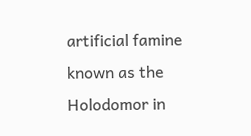artificial famine known as the Holodomor in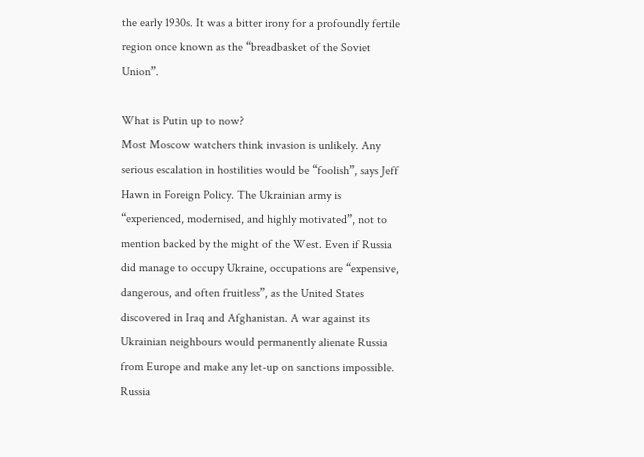the early 1930s. It was a bitter irony for a profoundly fertile region once known as the “breadbasket of the Soviet Union”.

What is Putin up to now?
Most Moscow watchers think invasion is unlikely. Any serious escalation in hostilities would be “foolish”, says Jeff Hawn in Foreign Policy. The Ukrainian army is “experienced, modernised, and highly motivated”, not to mention backed by the might of the West. Even if Russia did manage to occupy Ukraine, occupations are “expensive, dangerous, and often fruitless”, as the United States discovered in Iraq and Afghanistan. A war against its Ukrainian neighbours would permanently alienate Russia from Europe and make any let-up on sanctions impossible. Russia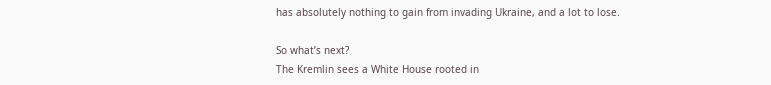has absolutely nothing to gain from invading Ukraine, and a lot to lose.

So what’s next?
The Kremlin sees a White House rooted in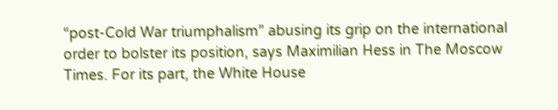“post-Cold War triumphalism” abusing its grip on the international order to bolster its position, says Maximilian Hess in The Moscow Times. For its part, the White House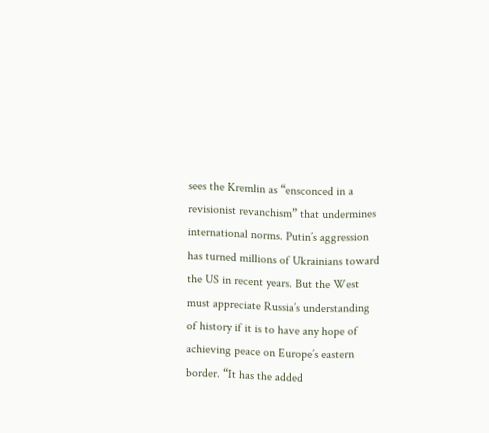sees the Kremlin as “ensconced in a revisionist revanchism” that undermines international norms. Putin’s aggression has turned millions of Ukrainians toward the US in recent years. But the West must appreciate Russia’s understanding of history if it is to have any hope of achieving peace on Europe’s eastern border. “It has the added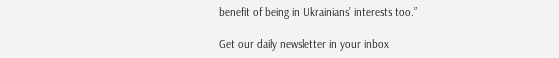benefit of being in Ukrainians’ interests too.”

Get our daily newsletter in your inbox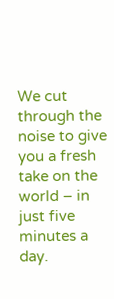We cut through the noise to give you a fresh take on the world – in just five minutes a day.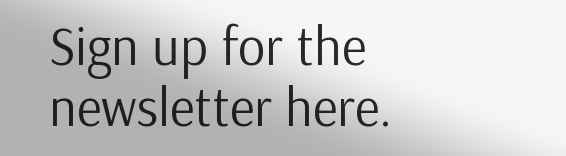Sign up for the newsletter here.